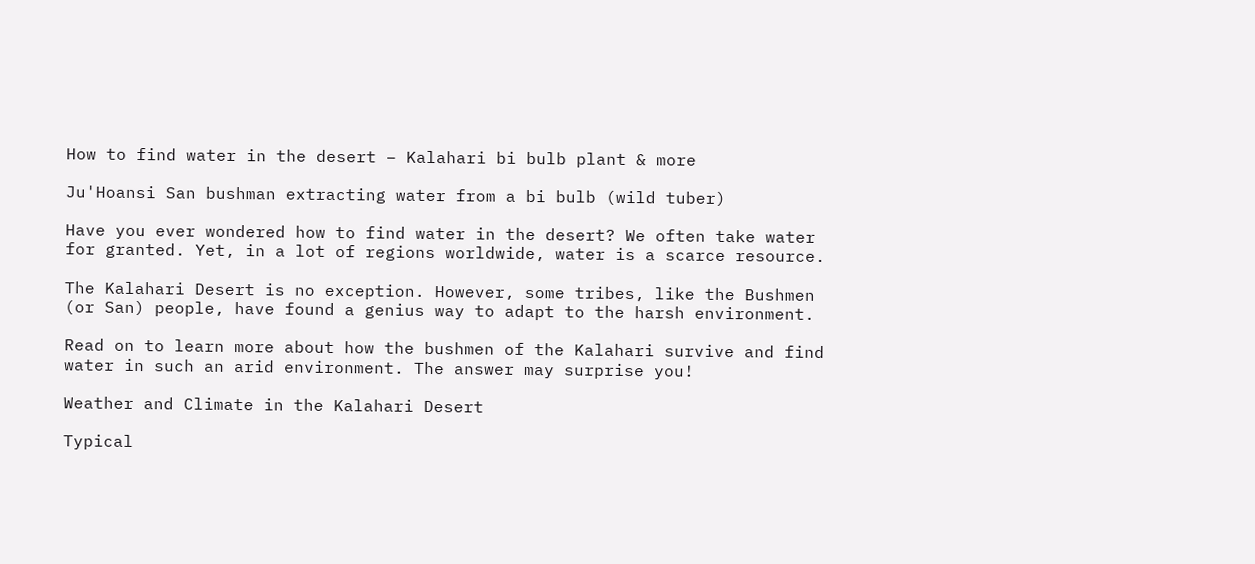How to find water in the desert – Kalahari bi bulb plant & more

Ju'Hoansi San bushman extracting water from a bi bulb (wild tuber)

Have you ever wondered how to find water in the desert? We often take water for granted. Yet, in a lot of regions worldwide, water is a scarce resource.

The Kalahari Desert is no exception. However, some tribes, like the Bushmen (or San) people, have found a genius way to adapt to the harsh environment.

Read on to learn more about how the bushmen of the Kalahari survive and find water in such an arid environment. The answer may surprise you!

Weather and Climate in the Kalahari Desert

Typical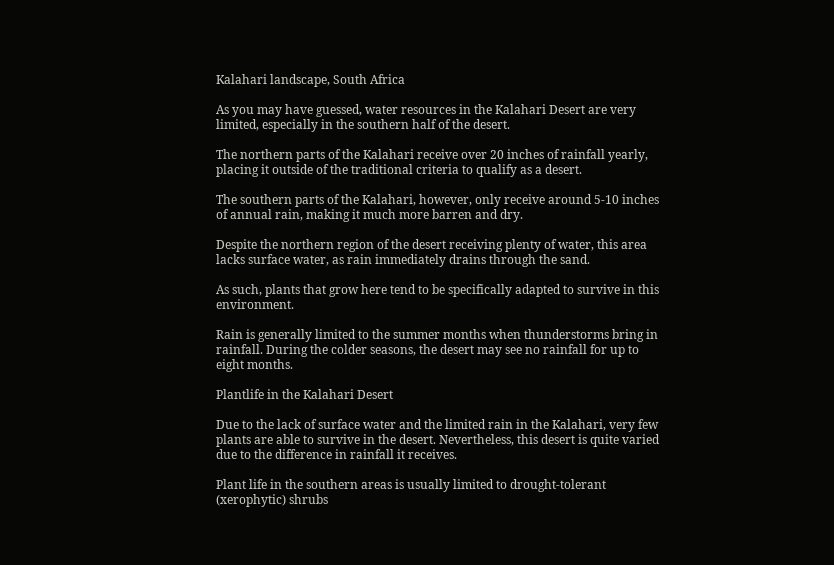Kalahari landscape, South Africa

As you may have guessed, water resources in the Kalahari Desert are very limited, especially in the southern half of the desert.

The northern parts of the Kalahari receive over 20 inches of rainfall yearly, placing it outside of the traditional criteria to qualify as a desert.

The southern parts of the Kalahari, however, only receive around 5-10 inches of annual rain, making it much more barren and dry.

Despite the northern region of the desert receiving plenty of water, this area lacks surface water, as rain immediately drains through the sand.

As such, plants that grow here tend to be specifically adapted to survive in this environment.

Rain is generally limited to the summer months when thunderstorms bring in rainfall. During the colder seasons, the desert may see no rainfall for up to eight months.

Plantlife in the Kalahari Desert

Due to the lack of surface water and the limited rain in the Kalahari, very few plants are able to survive in the desert. Nevertheless, this desert is quite varied due to the difference in rainfall it receives.

Plant life in the southern areas is usually limited to drought-tolerant (xerophytic) shrubs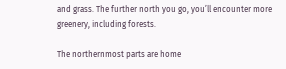and grass. The further north you go, you’ll encounter more greenery, including forests.

The northernmost parts are home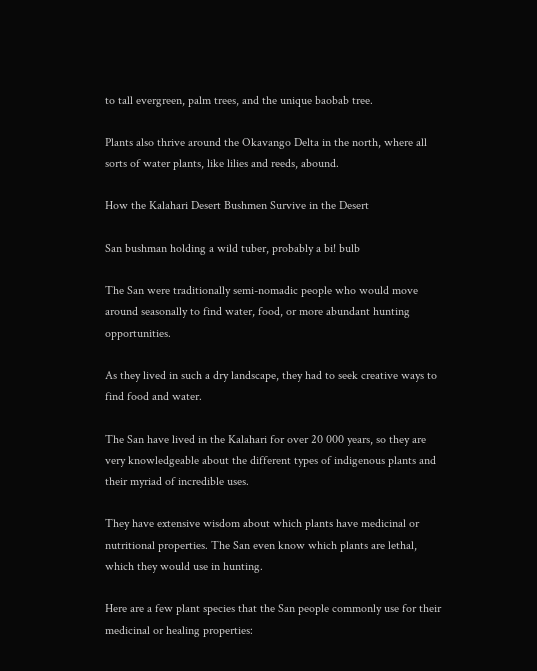to tall evergreen, palm trees, and the unique baobab tree.

Plants also thrive around the Okavango Delta in the north, where all sorts of water plants, like lilies and reeds, abound.

How the Kalahari Desert Bushmen Survive in the Desert

San bushman holding a wild tuber, probably a bi! bulb

The San were traditionally semi-nomadic people who would move around seasonally to find water, food, or more abundant hunting opportunities.

As they lived in such a dry landscape, they had to seek creative ways to find food and water.

The San have lived in the Kalahari for over 20 000 years, so they are very knowledgeable about the different types of indigenous plants and their myriad of incredible uses.

They have extensive wisdom about which plants have medicinal or nutritional properties. The San even know which plants are lethal, which they would use in hunting.

Here are a few plant species that the San people commonly use for their medicinal or healing properties: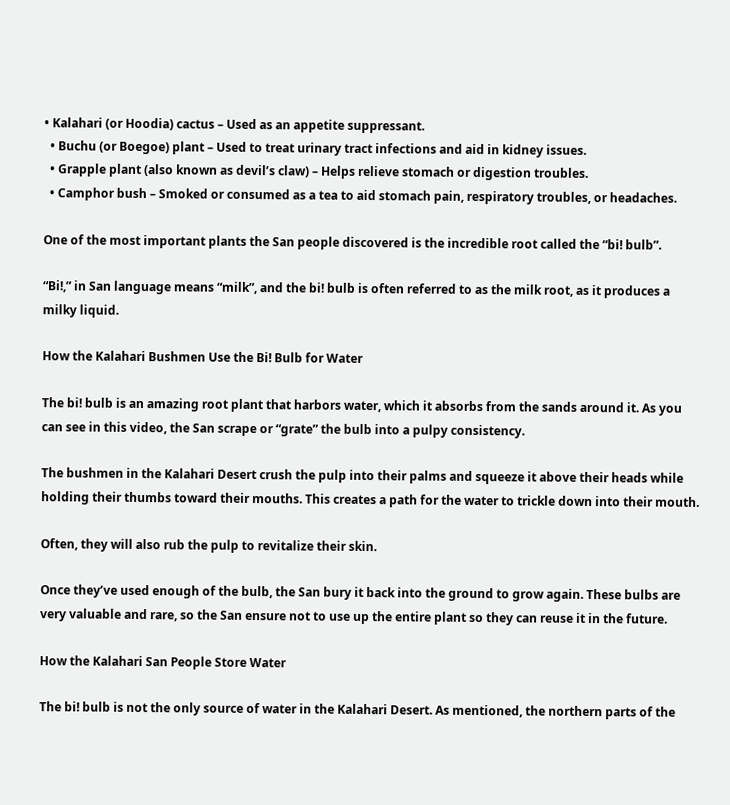• Kalahari (or Hoodia) cactus – Used as an appetite suppressant.
  • Buchu (or Boegoe) plant – Used to treat urinary tract infections and aid in kidney issues.
  • Grapple plant (also known as devil’s claw) – Helps relieve stomach or digestion troubles.
  • Camphor bush – Smoked or consumed as a tea to aid stomach pain, respiratory troubles, or headaches.

One of the most important plants the San people discovered is the incredible root called the “bi! bulb”.

“Bi!,” in San language means “milk”, and the bi! bulb is often referred to as the milk root, as it produces a milky liquid.

How the Kalahari Bushmen Use the Bi! Bulb for Water

The bi! bulb is an amazing root plant that harbors water, which it absorbs from the sands around it. As you can see in this video, the San scrape or “grate” the bulb into a pulpy consistency.

The bushmen in the Kalahari Desert crush the pulp into their palms and squeeze it above their heads while holding their thumbs toward their mouths. This creates a path for the water to trickle down into their mouth.

Often, they will also rub the pulp to revitalize their skin.

Once they’ve used enough of the bulb, the San bury it back into the ground to grow again. These bulbs are very valuable and rare, so the San ensure not to use up the entire plant so they can reuse it in the future.

How the Kalahari San People Store Water

The bi! bulb is not the only source of water in the Kalahari Desert. As mentioned, the northern parts of the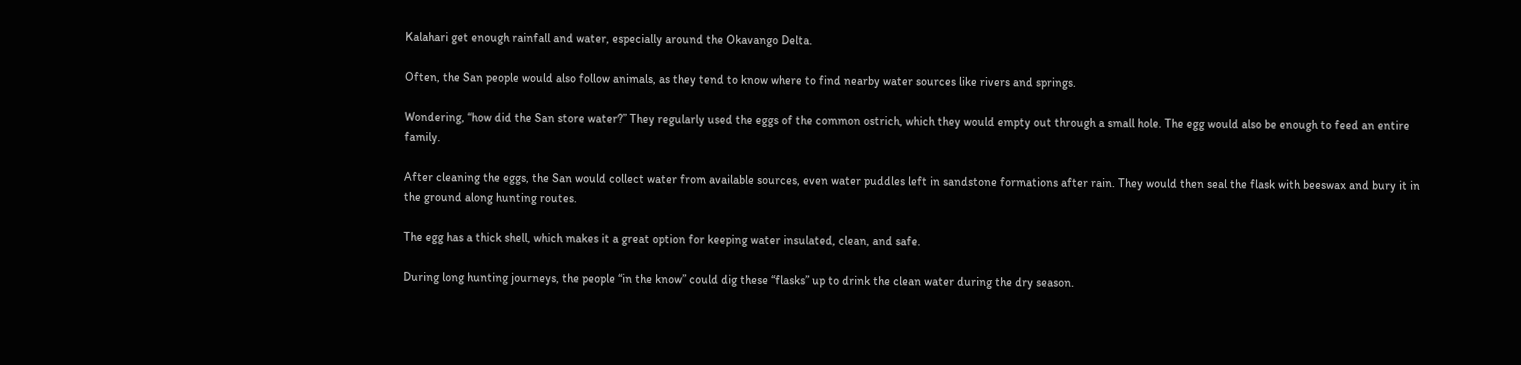Kalahari get enough rainfall and water, especially around the Okavango Delta.

Often, the San people would also follow animals, as they tend to know where to find nearby water sources like rivers and springs.

Wondering, “how did the San store water?” They regularly used the eggs of the common ostrich, which they would empty out through a small hole. The egg would also be enough to feed an entire family.

After cleaning the eggs, the San would collect water from available sources, even water puddles left in sandstone formations after rain. They would then seal the flask with beeswax and bury it in the ground along hunting routes.

The egg has a thick shell, which makes it a great option for keeping water insulated, clean, and safe.

During long hunting journeys, the people “in the know” could dig these “flasks” up to drink the clean water during the dry season.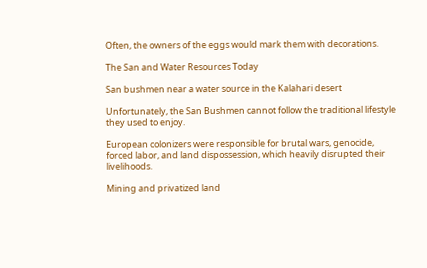Often, the owners of the eggs would mark them with decorations.

The San and Water Resources Today

San bushmen near a water source in the Kalahari desert

Unfortunately, the San Bushmen cannot follow the traditional lifestyle they used to enjoy.

European colonizers were responsible for brutal wars, genocide, forced labor, and land dispossession, which heavily disrupted their livelihoods.

Mining and privatized land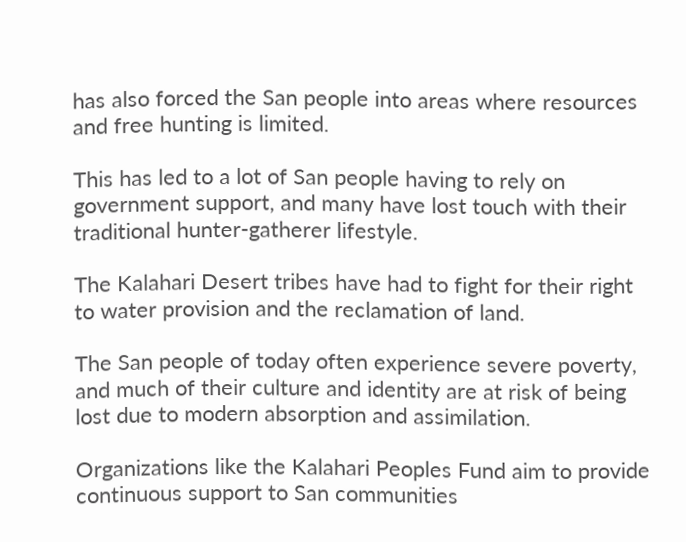has also forced the San people into areas where resources and free hunting is limited.

This has led to a lot of San people having to rely on government support, and many have lost touch with their traditional hunter-gatherer lifestyle.

The Kalahari Desert tribes have had to fight for their right to water provision and the reclamation of land.

The San people of today often experience severe poverty, and much of their culture and identity are at risk of being lost due to modern absorption and assimilation.

Organizations like the Kalahari Peoples Fund aim to provide continuous support to San communities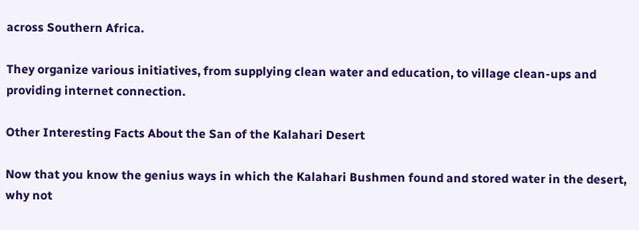across Southern Africa.

They organize various initiatives, from supplying clean water and education, to village clean-ups and providing internet connection.

Other Interesting Facts About the San of the Kalahari Desert

Now that you know the genius ways in which the Kalahari Bushmen found and stored water in the desert, why not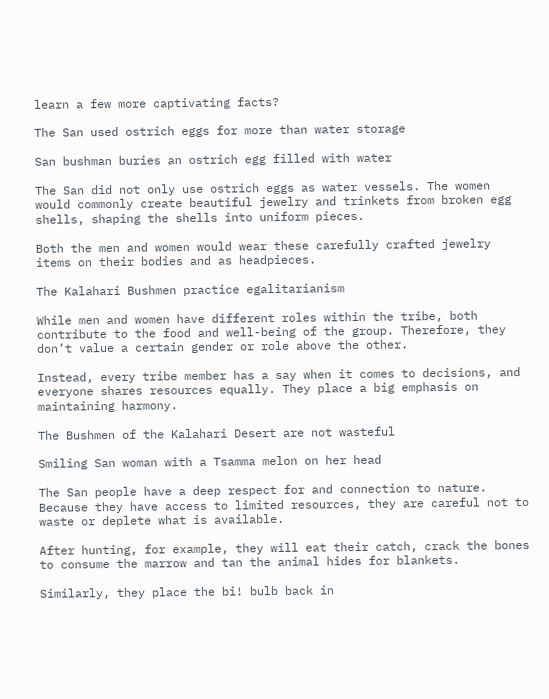learn a few more captivating facts?

The San used ostrich eggs for more than water storage

San bushman buries an ostrich egg filled with water

The San did not only use ostrich eggs as water vessels. The women would commonly create beautiful jewelry and trinkets from broken egg shells, shaping the shells into uniform pieces.

Both the men and women would wear these carefully crafted jewelry items on their bodies and as headpieces.

The Kalahari Bushmen practice egalitarianism

While men and women have different roles within the tribe, both contribute to the food and well-being of the group. Therefore, they don’t value a certain gender or role above the other.

Instead, every tribe member has a say when it comes to decisions, and everyone shares resources equally. They place a big emphasis on maintaining harmony.

The Bushmen of the Kalahari Desert are not wasteful

Smiling San woman with a Tsamma melon on her head

The San people have a deep respect for and connection to nature. Because they have access to limited resources, they are careful not to waste or deplete what is available.

After hunting, for example, they will eat their catch, crack the bones to consume the marrow and tan the animal hides for blankets.

Similarly, they place the bi! bulb back in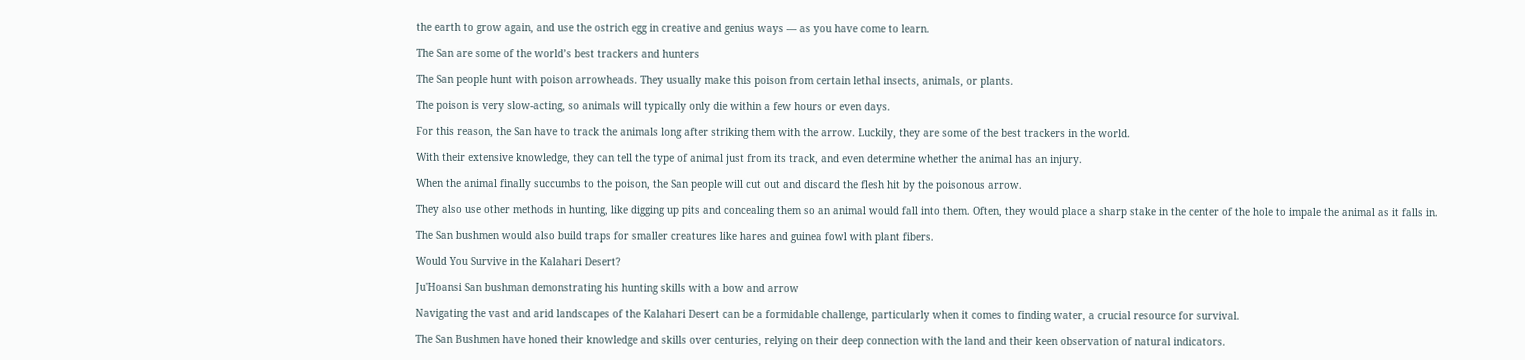the earth to grow again, and use the ostrich egg in creative and genius ways — as you have come to learn.

The San are some of the world’s best trackers and hunters

The San people hunt with poison arrowheads. They usually make this poison from certain lethal insects, animals, or plants.

The poison is very slow-acting, so animals will typically only die within a few hours or even days.

For this reason, the San have to track the animals long after striking them with the arrow. Luckily, they are some of the best trackers in the world.

With their extensive knowledge, they can tell the type of animal just from its track, and even determine whether the animal has an injury.

When the animal finally succumbs to the poison, the San people will cut out and discard the flesh hit by the poisonous arrow.

They also use other methods in hunting, like digging up pits and concealing them so an animal would fall into them. Often, they would place a sharp stake in the center of the hole to impale the animal as it falls in.

The San bushmen would also build traps for smaller creatures like hares and guinea fowl with plant fibers.

Would You Survive in the Kalahari Desert?

Ju'Hoansi San bushman demonstrating his hunting skills with a bow and arrow

Navigating the vast and arid landscapes of the Kalahari Desert can be a formidable challenge, particularly when it comes to finding water, a crucial resource for survival.

The San Bushmen have honed their knowledge and skills over centuries, relying on their deep connection with the land and their keen observation of natural indicators.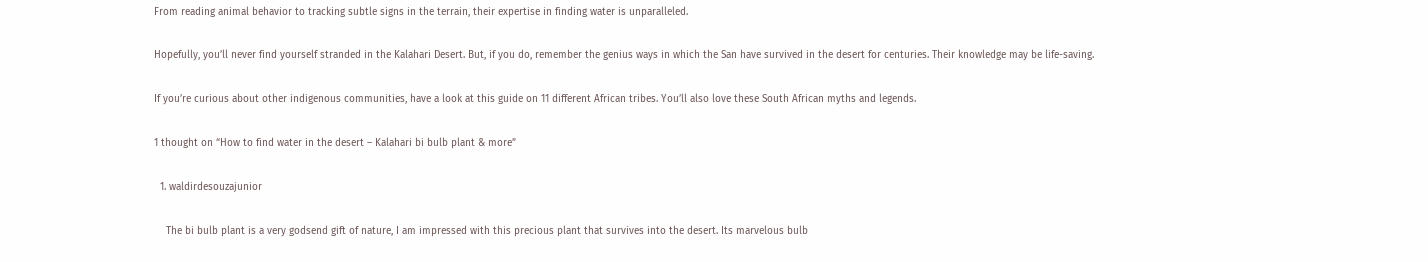From reading animal behavior to tracking subtle signs in the terrain, their expertise in finding water is unparalleled.

Hopefully, you’ll never find yourself stranded in the Kalahari Desert. But, if you do, remember the genius ways in which the San have survived in the desert for centuries. Their knowledge may be life-saving.

If you’re curious about other indigenous communities, have a look at this guide on 11 different African tribes. You’ll also love these South African myths and legends.

1 thought on “How to find water in the desert – Kalahari bi bulb plant & more”

  1. waldirdesouzajunior

    The bi bulb plant is a very godsend gift of nature, I am impressed with this precious plant that survives into the desert. Its marvelous bulb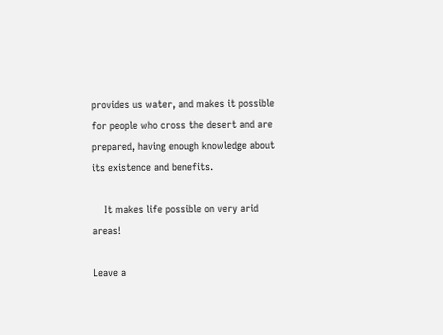provides us water, and makes it possible for people who cross the desert and are prepared, having enough knowledge about its existence and benefits.

    It makes life possible on very arid areas!

Leave a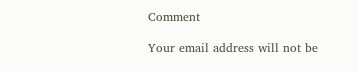Comment

Your email address will not be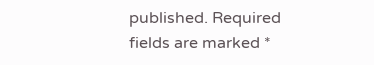published. Required fields are marked *